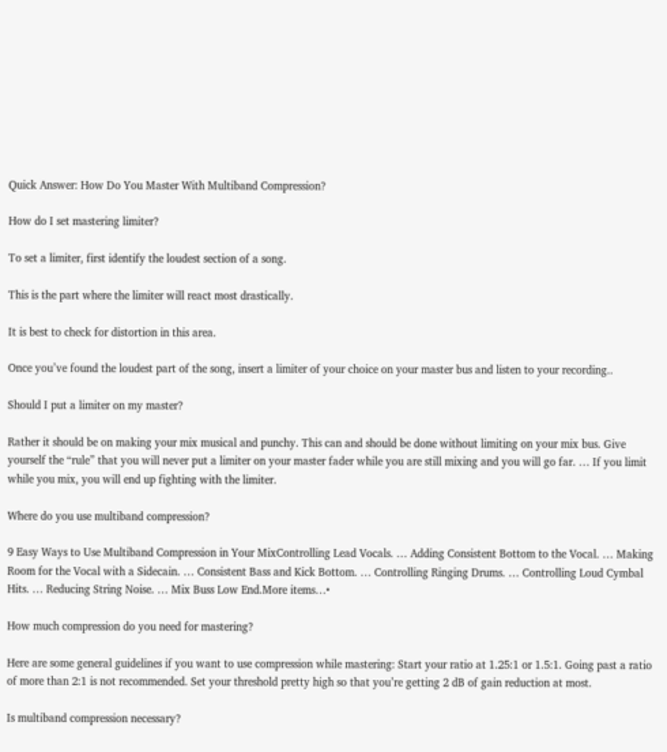Quick Answer: How Do You Master With Multiband Compression?

How do I set mastering limiter?

To set a limiter, first identify the loudest section of a song.

This is the part where the limiter will react most drastically.

It is best to check for distortion in this area.

Once you’ve found the loudest part of the song, insert a limiter of your choice on your master bus and listen to your recording..

Should I put a limiter on my master?

Rather it should be on making your mix musical and punchy. This can and should be done without limiting on your mix bus. Give yourself the “rule” that you will never put a limiter on your master fader while you are still mixing and you will go far. … If you limit while you mix, you will end up fighting with the limiter.

Where do you use multiband compression?

9 Easy Ways to Use Multiband Compression in Your MixControlling Lead Vocals. … Adding Consistent Bottom to the Vocal. … Making Room for the Vocal with a Sidecain. … Consistent Bass and Kick Bottom. … Controlling Ringing Drums. … Controlling Loud Cymbal Hits. … Reducing String Noise. … Mix Buss Low End.More items…•

How much compression do you need for mastering?

Here are some general guidelines if you want to use compression while mastering: Start your ratio at 1.25:1 or 1.5:1. Going past a ratio of more than 2:1 is not recommended. Set your threshold pretty high so that you’re getting 2 dB of gain reduction at most.

Is multiband compression necessary?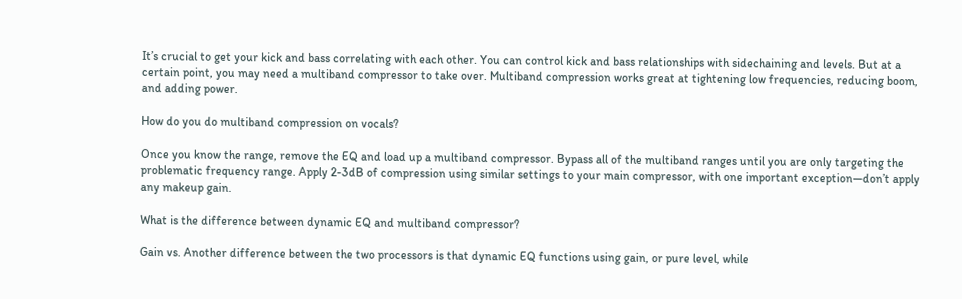It’s crucial to get your kick and bass correlating with each other. You can control kick and bass relationships with sidechaining and levels. But at a certain point, you may need a multiband compressor to take over. Multiband compression works great at tightening low frequencies, reducing boom, and adding power.

How do you do multiband compression on vocals?

Once you know the range, remove the EQ and load up a multiband compressor. Bypass all of the multiband ranges until you are only targeting the problematic frequency range. Apply 2-3dB of compression using similar settings to your main compressor, with one important exception—don’t apply any makeup gain.

What is the difference between dynamic EQ and multiband compressor?

Gain vs. Another difference between the two processors is that dynamic EQ functions using gain, or pure level, while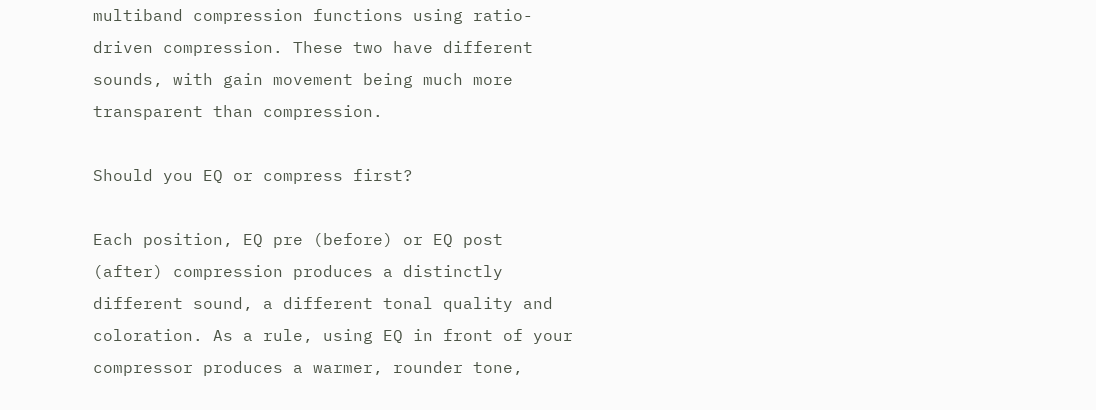multiband compression functions using ratio-driven compression. These two have different sounds, with gain movement being much more transparent than compression.

Should you EQ or compress first?

Each position, EQ pre (before) or EQ post (after) compression produces a distinctly different sound, a different tonal quality and coloration. As a rule, using EQ in front of your compressor produces a warmer, rounder tone,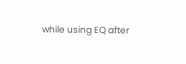while using EQ after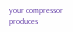your compressor produces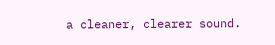a cleaner, clearer sound.